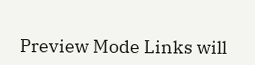Preview Mode Links will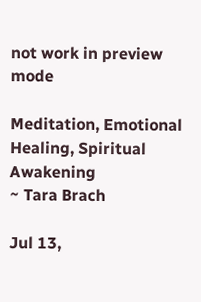not work in preview mode

Meditation, Emotional Healing, Spiritual Awakening
~ Tara Brach

Jul 13,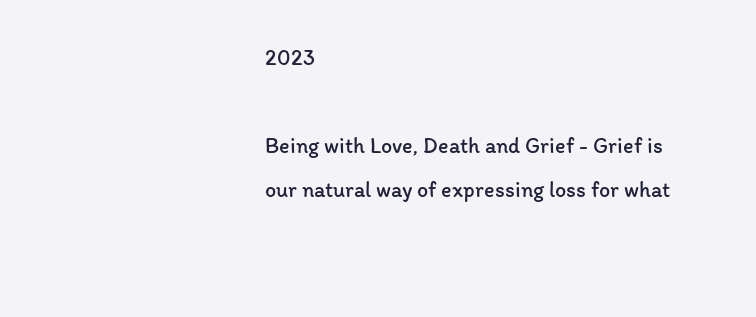2023

Being with Love, Death and Grief - Grief is our natural way of expressing loss for what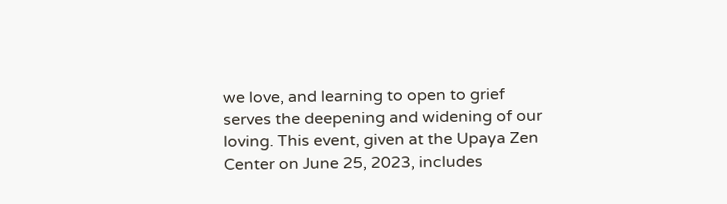we love, and learning to open to grief serves the deepening and widening of our loving. This event, given at the Upaya Zen Center on June 25, 2023, includes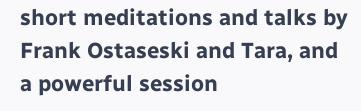short meditations and talks by Frank Ostaseski and Tara, and a powerful session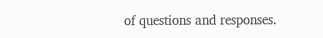of questions and responses.